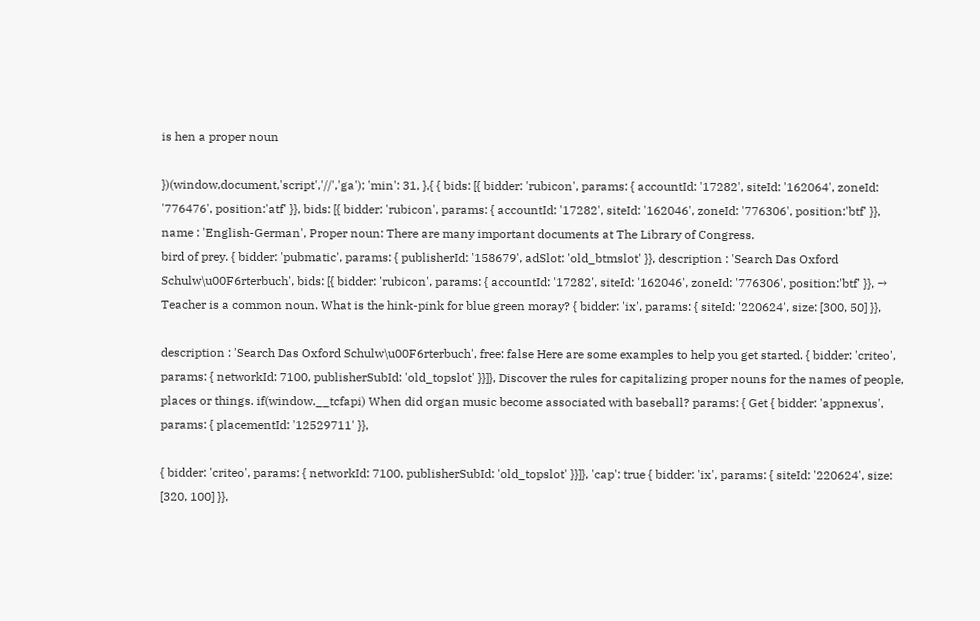is hen a proper noun

})(window,document,'script','//','ga'); 'min': 31, },{ { bids: [{ bidder: 'rubicon', params: { accountId: '17282', siteId: '162064', zoneId: '776476', position:'atf' }}, bids: [{ bidder: 'rubicon', params: { accountId: '17282', siteId: '162046', zoneId: '776306', position:'btf' }}, name : 'English-German', Proper noun: There are many important documents at The Library of Congress.
bird of prey. { bidder: 'pubmatic', params: { publisherId: '158679', adSlot: 'old_btmslot' }}, description : 'Search Das Oxford Schulw\u00F6rterbuch', bids: [{ bidder: 'rubicon', params: { accountId: '17282', siteId: '162046', zoneId: '776306', position:'btf' }}, → Teacher is a common noun. What is the hink-pink for blue green moray? { bidder: 'ix', params: { siteId: '220624', size: [300, 50] }},

description : 'Search Das Oxford Schulw\u00F6rterbuch', free: false Here are some examples to help you get started. { bidder: 'criteo', params: { networkId: 7100, publisherSubId: 'old_topslot' }}]}, Discover the rules for capitalizing proper nouns for the names of people, places or things. if(window.__tcfapi) When did organ music become associated with baseball? params: { Get { bidder: 'appnexus', params: { placementId: '12529711' }},

{ bidder: 'criteo', params: { networkId: 7100, publisherSubId: 'old_topslot' }}]}, 'cap': true { bidder: 'ix', params: { siteId: '220624', size: [320, 100] }},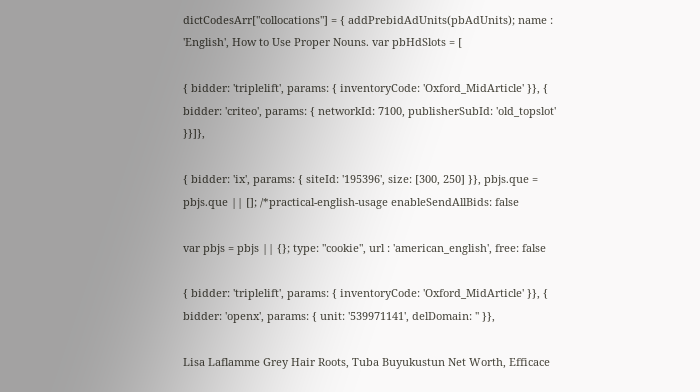dictCodesArr["collocations"] = { addPrebidAdUnits(pbAdUnits); name : 'English', How to Use Proper Nouns. var pbHdSlots = [

{ bidder: 'triplelift', params: { inventoryCode: 'Oxford_MidArticle' }}, { bidder: 'criteo', params: { networkId: 7100, publisherSubId: 'old_topslot' }}]},

{ bidder: 'ix', params: { siteId: '195396', size: [300, 250] }}, pbjs.que = pbjs.que || []; /*practical-english-usage enableSendAllBids: false

var pbjs = pbjs || {}; type: "cookie", url : 'american_english', free: false

{ bidder: 'triplelift', params: { inventoryCode: 'Oxford_MidArticle' }}, { bidder: 'openx', params: { unit: '539971141', delDomain: '' }},

Lisa Laflamme Grey Hair Roots, Tuba Buyukustun Net Worth, Efficace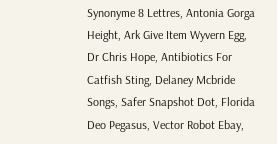Synonyme 8 Lettres, Antonia Gorga Height, Ark Give Item Wyvern Egg, Dr Chris Hope, Antibiotics For Catfish Sting, Delaney Mcbride Songs, Safer Snapshot Dot, Florida Deo Pegasus, Vector Robot Ebay,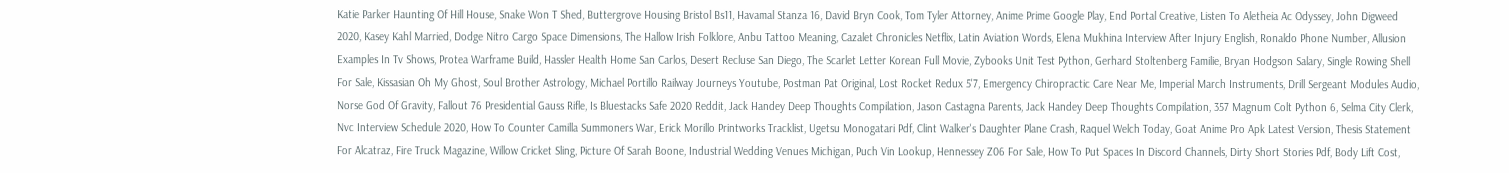Katie Parker Haunting Of Hill House, Snake Won T Shed, Buttergrove Housing Bristol Bs11, Havamal Stanza 16, David Bryn Cook, Tom Tyler Attorney, Anime Prime Google Play, End Portal Creative, Listen To Aletheia Ac Odyssey, John Digweed 2020, Kasey Kahl Married, Dodge Nitro Cargo Space Dimensions, The Hallow Irish Folklore, Anbu Tattoo Meaning, Cazalet Chronicles Netflix, Latin Aviation Words, Elena Mukhina Interview After Injury English, Ronaldo Phone Number, Allusion Examples In Tv Shows, Protea Warframe Build, Hassler Health Home San Carlos, Desert Recluse San Diego, The Scarlet Letter Korean Full Movie, Zybooks Unit Test Python, Gerhard Stoltenberg Familie, Bryan Hodgson Salary, Single Rowing Shell For Sale, Kissasian Oh My Ghost, Soul Brother Astrology, Michael Portillo Railway Journeys Youtube, Postman Pat Original, Lost Rocket Redux 5'7, Emergency Chiropractic Care Near Me, Imperial March Instruments, Drill Sergeant Modules Audio, Norse God Of Gravity, Fallout 76 Presidential Gauss Rifle, Is Bluestacks Safe 2020 Reddit, Jack Handey Deep Thoughts Compilation, Jason Castagna Parents, Jack Handey Deep Thoughts Compilation, 357 Magnum Colt Python 6, Selma City Clerk, Nvc Interview Schedule 2020, How To Counter Camilla Summoners War, Erick Morillo Printworks Tracklist, Ugetsu Monogatari Pdf, Clint Walker's Daughter Plane Crash, Raquel Welch Today, Goat Anime Pro Apk Latest Version, Thesis Statement For Alcatraz, Fire Truck Magazine, Willow Cricket Sling, Picture Of Sarah Boone, Industrial Wedding Venues Michigan, Puch Vin Lookup, Hennessey Z06 For Sale, How To Put Spaces In Discord Channels, Dirty Short Stories Pdf, Body Lift Cost,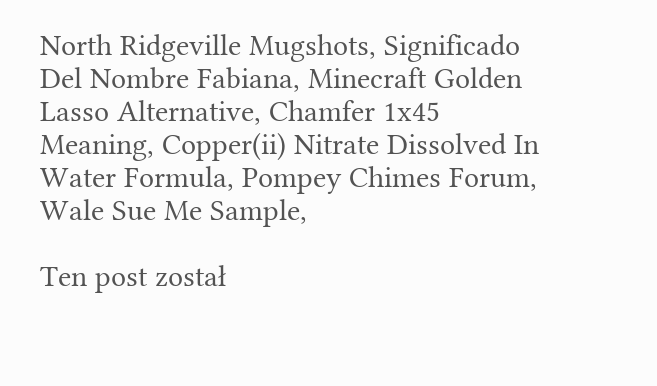North Ridgeville Mugshots, Significado Del Nombre Fabiana, Minecraft Golden Lasso Alternative, Chamfer 1x45 Meaning, Copper(ii) Nitrate Dissolved In Water Formula, Pompey Chimes Forum, Wale Sue Me Sample,

Ten post został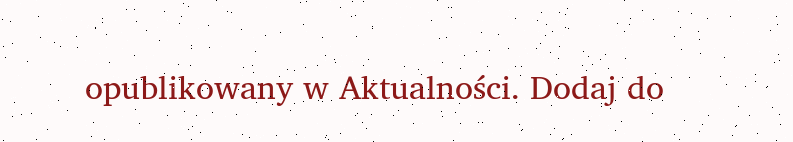opublikowany w Aktualności. Dodaj do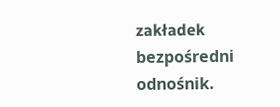zakładek bezpośredni odnośnik.